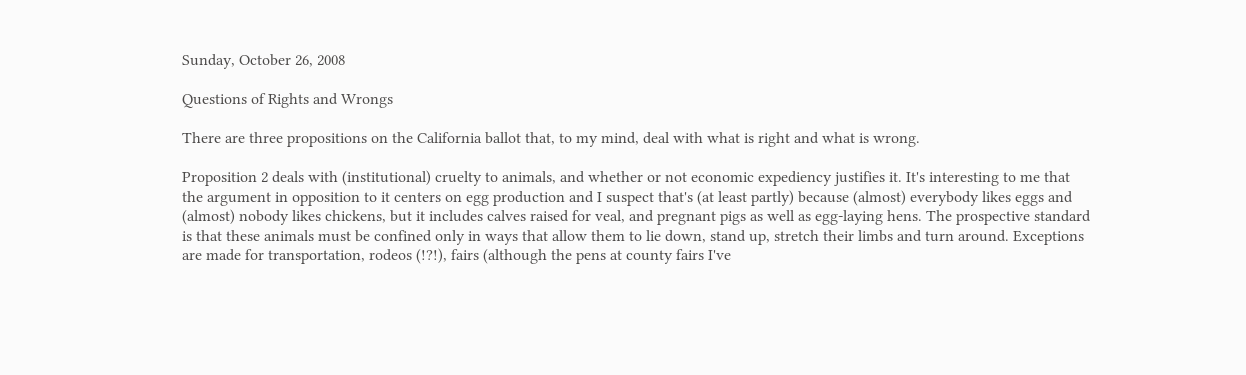Sunday, October 26, 2008

Questions of Rights and Wrongs

There are three propositions on the California ballot that, to my mind, deal with what is right and what is wrong.

Proposition 2 deals with (institutional) cruelty to animals, and whether or not economic expediency justifies it. It's interesting to me that the argument in opposition to it centers on egg production and I suspect that's (at least partly) because (almost) everybody likes eggs and (almost) nobody likes chickens, but it includes calves raised for veal, and pregnant pigs as well as egg-laying hens. The prospective standard is that these animals must be confined only in ways that allow them to lie down, stand up, stretch their limbs and turn around. Exceptions are made for transportation, rodeos (!?!), fairs (although the pens at county fairs I've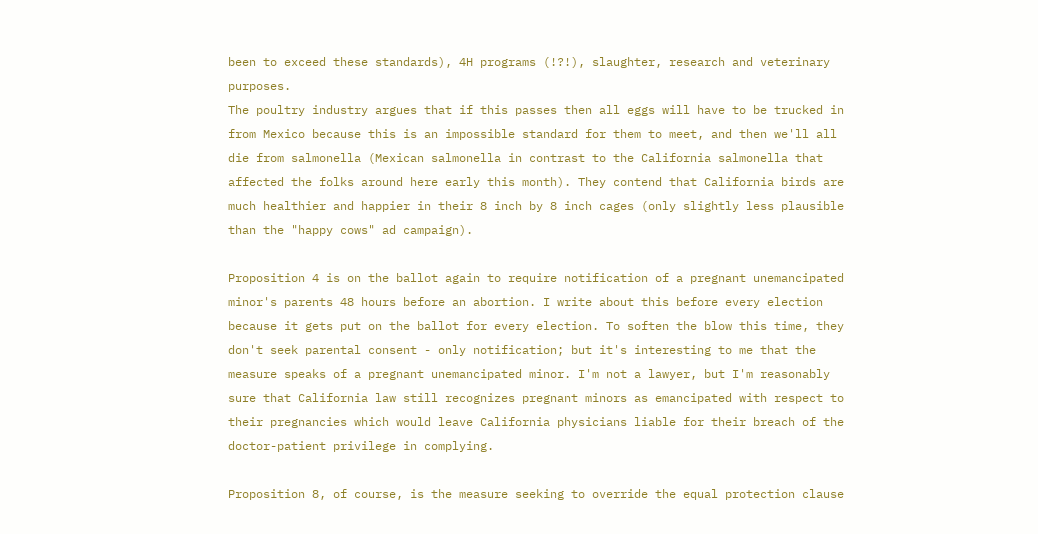been to exceed these standards), 4H programs (!?!), slaughter, research and veterinary purposes.
The poultry industry argues that if this passes then all eggs will have to be trucked in from Mexico because this is an impossible standard for them to meet, and then we'll all die from salmonella (Mexican salmonella in contrast to the California salmonella that affected the folks around here early this month). They contend that California birds are much healthier and happier in their 8 inch by 8 inch cages (only slightly less plausible than the "happy cows" ad campaign).

Proposition 4 is on the ballot again to require notification of a pregnant unemancipated minor's parents 48 hours before an abortion. I write about this before every election because it gets put on the ballot for every election. To soften the blow this time, they don't seek parental consent - only notification; but it's interesting to me that the measure speaks of a pregnant unemancipated minor. I'm not a lawyer, but I'm reasonably sure that California law still recognizes pregnant minors as emancipated with respect to their pregnancies which would leave California physicians liable for their breach of the doctor-patient privilege in complying.

Proposition 8, of course, is the measure seeking to override the equal protection clause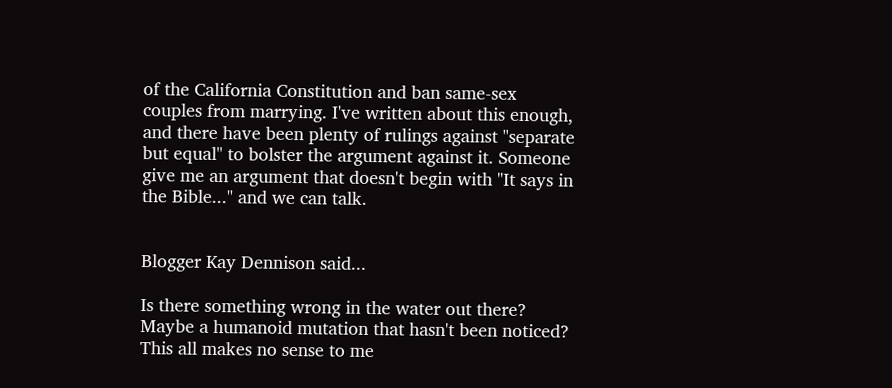of the California Constitution and ban same-sex couples from marrying. I've written about this enough, and there have been plenty of rulings against "separate but equal" to bolster the argument against it. Someone give me an argument that doesn't begin with "It says in the Bible..." and we can talk.


Blogger Kay Dennison said...

Is there something wrong in the water out there? Maybe a humanoid mutation that hasn't been noticed? This all makes no sense to me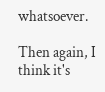whatsoever.

Then again, I think it's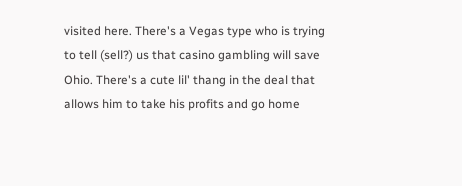visited here. There's a Vegas type who is trying to tell (sell?) us that casino gambling will save Ohio. There's a cute lil' thang in the deal that allows him to take his profits and go home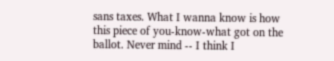sans taxes. What I wanna know is how this piece of you-know-what got on the ballot. Never mind -- I think I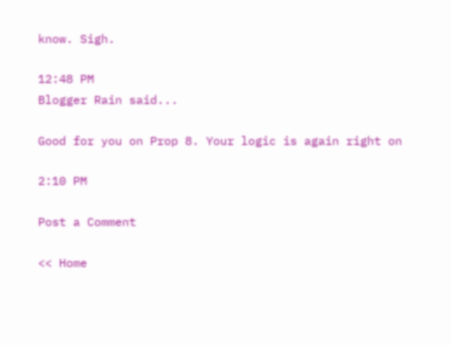know. Sigh.

12:48 PM
Blogger Rain said...

Good for you on Prop 8. Your logic is again right on

2:10 PM

Post a Comment

<< Home